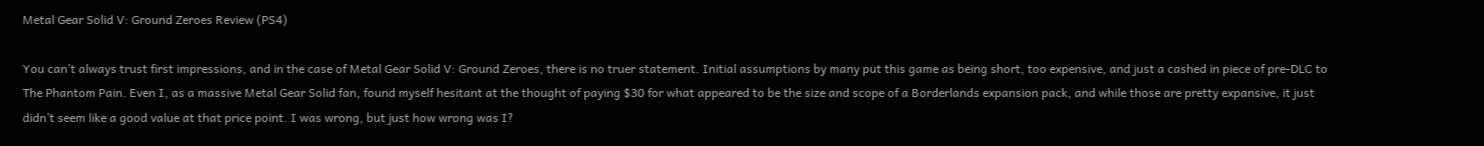Metal Gear Solid V: Ground Zeroes Review (PS4)

You can’t always trust first impressions, and in the case of Metal Gear Solid V: Ground Zeroes, there is no truer statement. Initial assumptions by many put this game as being short, too expensive, and just a cashed in piece of pre-DLC to The Phantom Pain. Even I, as a massive Metal Gear Solid fan, found myself hesitant at the thought of paying $30 for what appeared to be the size and scope of a Borderlands expansion pack, and while those are pretty expansive, it just didn’t seem like a good value at that price point. I was wrong, but just how wrong was I?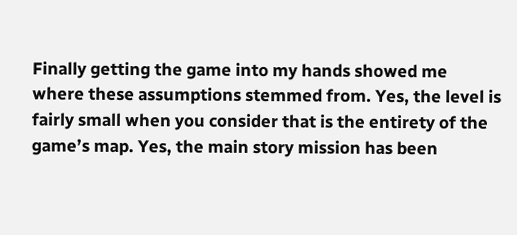Finally getting the game into my hands showed me where these assumptions stemmed from. Yes, the level is fairly small when you consider that is the entirety of the game’s map. Yes, the main story mission has been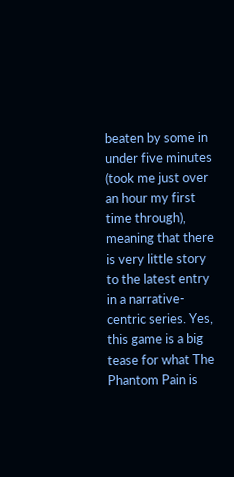beaten by some in under five minutes (took me just over an hour my first time through), meaning that there is very little story to the latest entry in a narrative-centric series. Yes, this game is a big tease for what The Phantom Pain is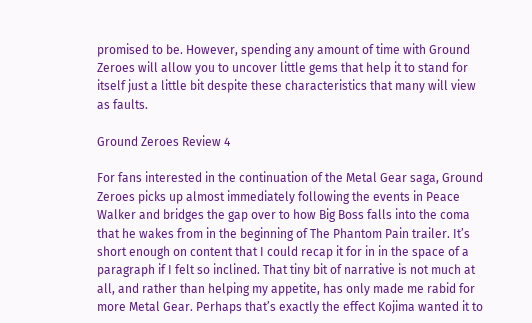promised to be. However, spending any amount of time with Ground Zeroes will allow you to uncover little gems that help it to stand for itself just a little bit despite these characteristics that many will view as faults.

Ground Zeroes Review 4

For fans interested in the continuation of the Metal Gear saga, Ground Zeroes picks up almost immediately following the events in Peace Walker and bridges the gap over to how Big Boss falls into the coma that he wakes from in the beginning of The Phantom Pain trailer. It’s short enough on content that I could recap it for in in the space of a paragraph if I felt so inclined. That tiny bit of narrative is not much at all, and rather than helping my appetite, has only made me rabid for more Metal Gear. Perhaps that’s exactly the effect Kojima wanted it to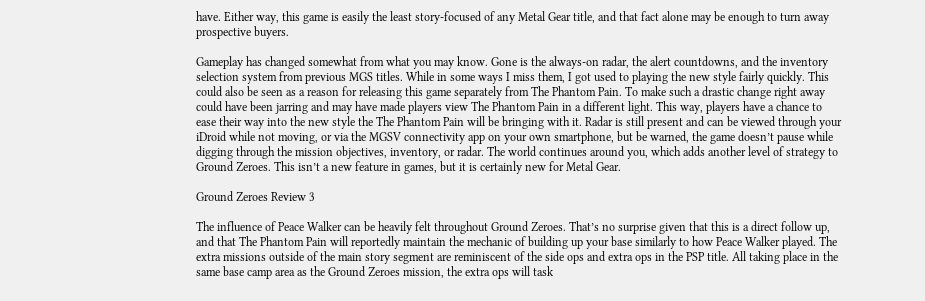have. Either way, this game is easily the least story-focused of any Metal Gear title, and that fact alone may be enough to turn away prospective buyers.

Gameplay has changed somewhat from what you may know. Gone is the always-on radar, the alert countdowns, and the inventory selection system from previous MGS titles. While in some ways I miss them, I got used to playing the new style fairly quickly. This could also be seen as a reason for releasing this game separately from The Phantom Pain. To make such a drastic change right away could have been jarring and may have made players view The Phantom Pain in a different light. This way, players have a chance to ease their way into the new style the The Phantom Pain will be bringing with it. Radar is still present and can be viewed through your iDroid while not moving, or via the MGSV connectivity app on your own smartphone, but be warned, the game doesn’t pause while digging through the mission objectives, inventory, or radar. The world continues around you, which adds another level of strategy to Ground Zeroes. This isn’t a new feature in games, but it is certainly new for Metal Gear.

Ground Zeroes Review 3

The influence of Peace Walker can be heavily felt throughout Ground Zeroes. That’s no surprise given that this is a direct follow up, and that The Phantom Pain will reportedly maintain the mechanic of building up your base similarly to how Peace Walker played. The extra missions outside of the main story segment are reminiscent of the side ops and extra ops in the PSP title. All taking place in the same base camp area as the Ground Zeroes mission, the extra ops will task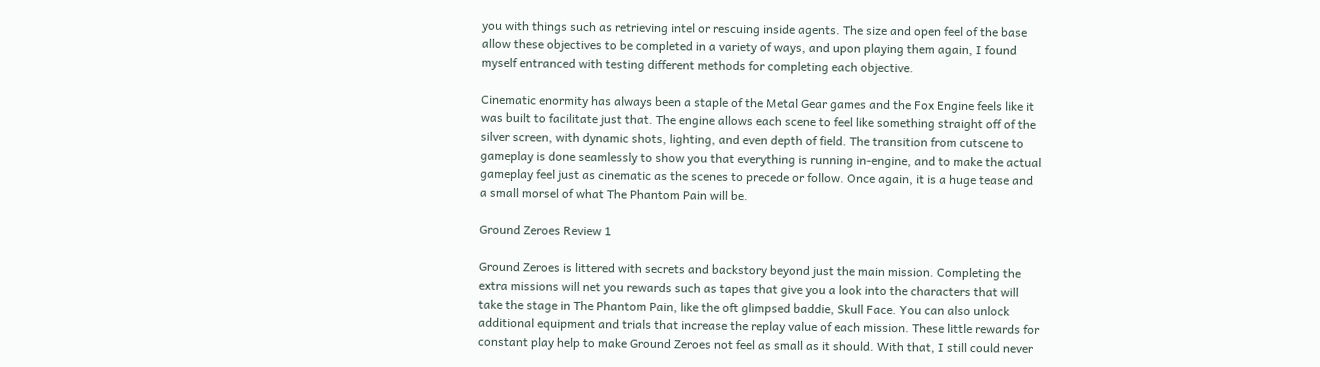you with things such as retrieving intel or rescuing inside agents. The size and open feel of the base allow these objectives to be completed in a variety of ways, and upon playing them again, I found myself entranced with testing different methods for completing each objective.

Cinematic enormity has always been a staple of the Metal Gear games and the Fox Engine feels like it was built to facilitate just that. The engine allows each scene to feel like something straight off of the silver screen, with dynamic shots, lighting, and even depth of field. The transition from cutscene to gameplay is done seamlessly to show you that everything is running in-engine, and to make the actual gameplay feel just as cinematic as the scenes to precede or follow. Once again, it is a huge tease and a small morsel of what The Phantom Pain will be.

Ground Zeroes Review 1

Ground Zeroes is littered with secrets and backstory beyond just the main mission. Completing the extra missions will net you rewards such as tapes that give you a look into the characters that will take the stage in The Phantom Pain, like the oft glimpsed baddie, Skull Face. You can also unlock additional equipment and trials that increase the replay value of each mission. These little rewards for constant play help to make Ground Zeroes not feel as small as it should. With that, I still could never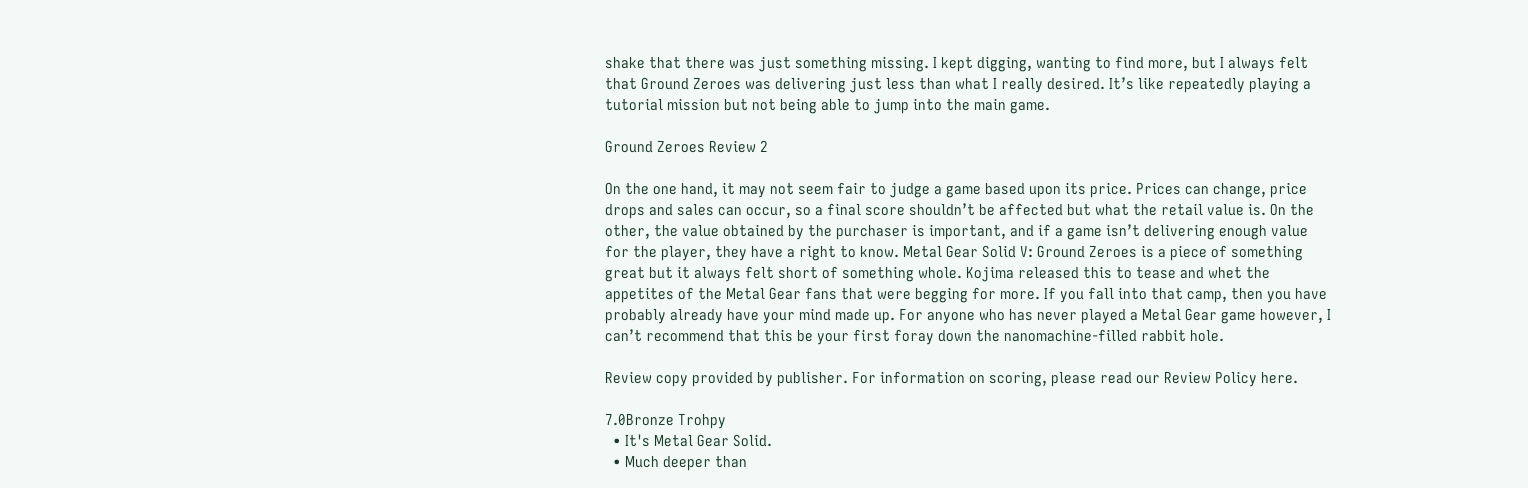shake that there was just something missing. I kept digging, wanting to find more, but I always felt that Ground Zeroes was delivering just less than what I really desired. It’s like repeatedly playing a tutorial mission but not being able to jump into the main game.

Ground Zeroes Review 2

On the one hand, it may not seem fair to judge a game based upon its price. Prices can change, price drops and sales can occur, so a final score shouldn’t be affected but what the retail value is. On the other, the value obtained by the purchaser is important, and if a game isn’t delivering enough value for the player, they have a right to know. Metal Gear Solid V: Ground Zeroes is a piece of something great but it always felt short of something whole. Kojima released this to tease and whet the appetites of the Metal Gear fans that were begging for more. If you fall into that camp, then you have probably already have your mind made up. For anyone who has never played a Metal Gear game however, I can’t recommend that this be your first foray down the nanomachine-filled rabbit hole.

Review copy provided by publisher. For information on scoring, please read our Review Policy here.

7.0Bronze Trohpy
  • It's Metal Gear Solid.
  • Much deeper than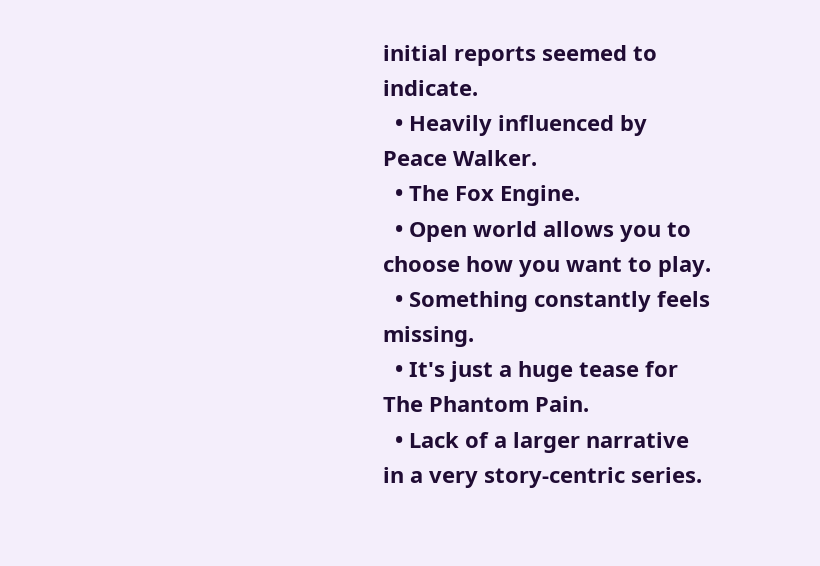initial reports seemed to indicate.
  • Heavily influenced by Peace Walker.
  • The Fox Engine.
  • Open world allows you to choose how you want to play.
  • Something constantly feels missing.
  • It's just a huge tease for The Phantom Pain.
  • Lack of a larger narrative in a very story-centric series.